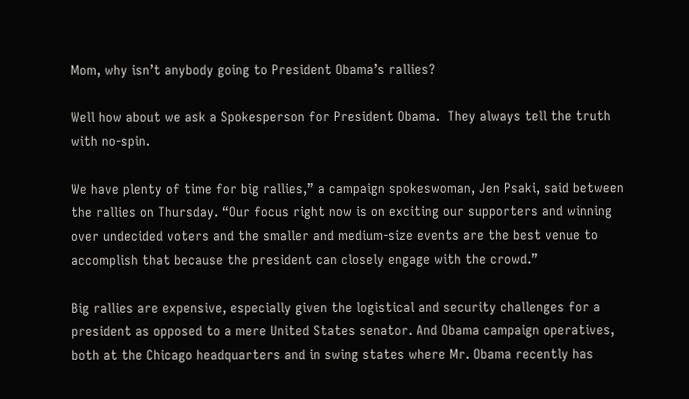Mom, why isn’t anybody going to President Obama’s rallies?

Well how about we ask a Spokesperson for President Obama.  They always tell the truth with no-spin.

We have plenty of time for big rallies,” a campaign spokeswoman, Jen Psaki, said between the rallies on Thursday. “Our focus right now is on exciting our supporters and winning over undecided voters and the smaller and medium-size events are the best venue to accomplish that because the president can closely engage with the crowd.”

Big rallies are expensive, especially given the logistical and security challenges for a president as opposed to a mere United States senator. And Obama campaign operatives, both at the Chicago headquarters and in swing states where Mr. Obama recently has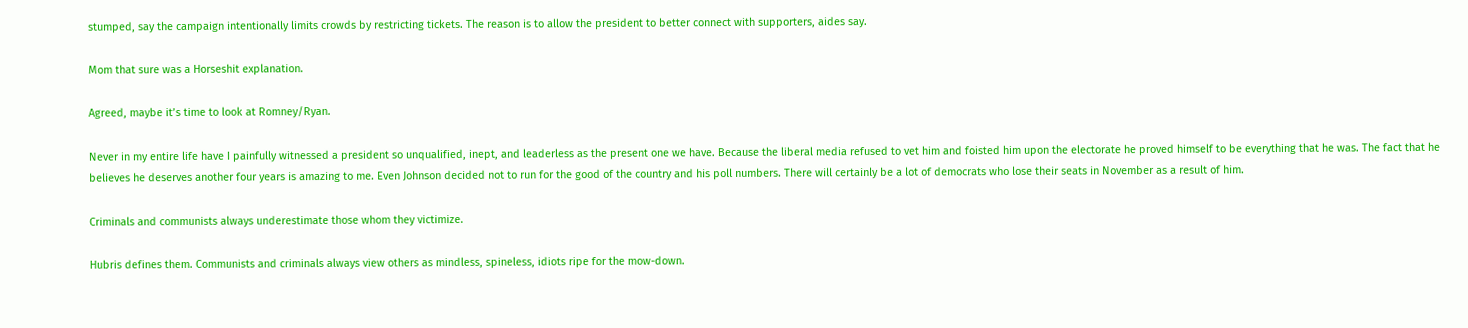stumped, say the campaign intentionally limits crowds by restricting tickets. The reason is to allow the president to better connect with supporters, aides say.

Mom that sure was a Horseshit explanation.

Agreed, maybe it’s time to look at Romney/Ryan.

Never in my entire life have I painfully witnessed a president so unqualified, inept, and leaderless as the present one we have. Because the liberal media refused to vet him and foisted him upon the electorate he proved himself to be everything that he was. The fact that he believes he deserves another four years is amazing to me. Even Johnson decided not to run for the good of the country and his poll numbers. There will certainly be a lot of democrats who lose their seats in November as a result of him.

Criminals and communists always underestimate those whom they victimize.

Hubris defines them. Communists and criminals always view others as mindless, spineless, idiots ripe for the mow-down.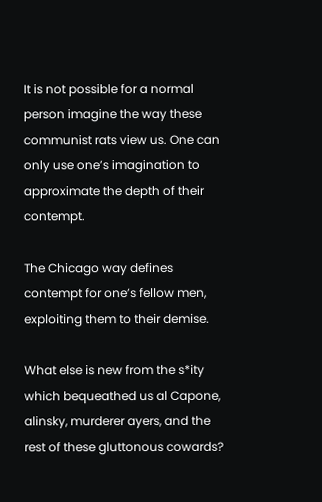It is not possible for a normal person imagine the way these communist rats view us. One can only use one’s imagination to approximate the depth of their contempt.

The Chicago way defines contempt for one’s fellow men, exploiting them to their demise.

What else is new from the s*ity which bequeathed us al Capone, alinsky, murderer ayers, and the rest of these gluttonous cowards?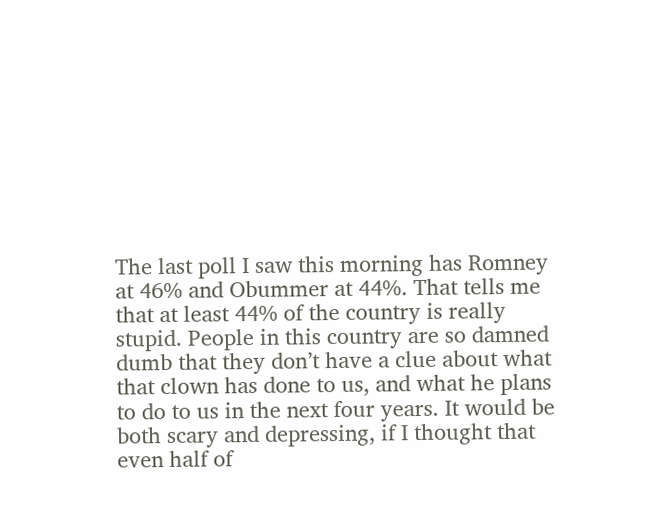The last poll I saw this morning has Romney at 46% and Obummer at 44%. That tells me that at least 44% of the country is really stupid. People in this country are so damned dumb that they don’t have a clue about what that clown has done to us, and what he plans to do to us in the next four years. It would be both scary and depressing, if I thought that even half of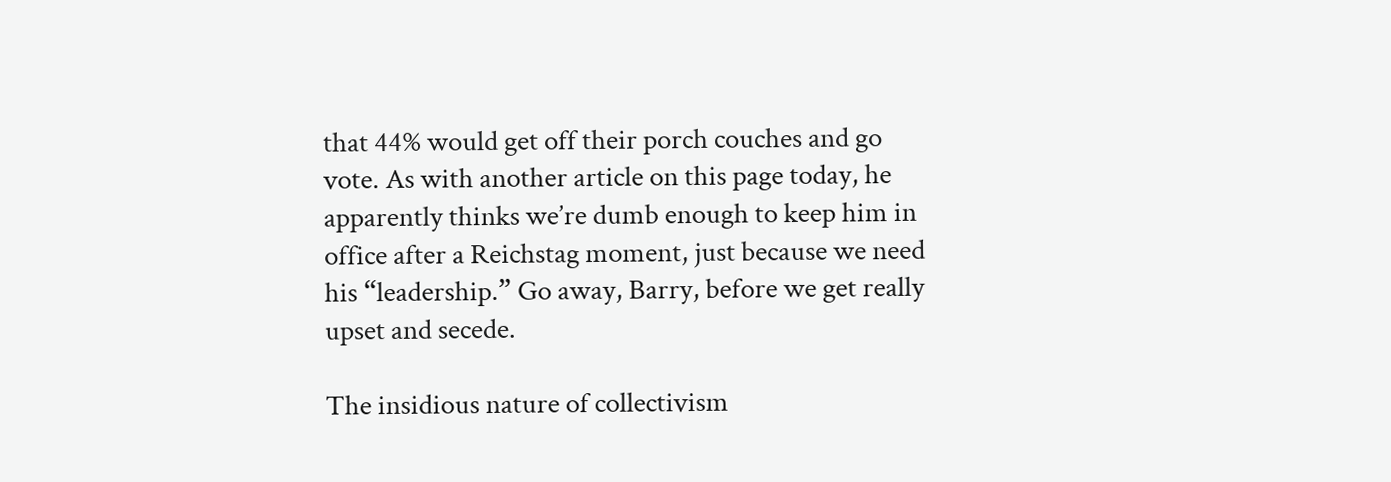that 44% would get off their porch couches and go vote. As with another article on this page today, he apparently thinks we’re dumb enough to keep him in office after a Reichstag moment, just because we need his “leadership.” Go away, Barry, before we get really upset and secede.

The insidious nature of collectivism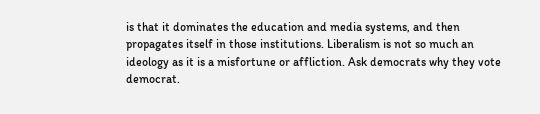is that it dominates the education and media systems, and then propagates itself in those institutions. Liberalism is not so much an ideology as it is a misfortune or affliction. Ask democrats why they vote democrat.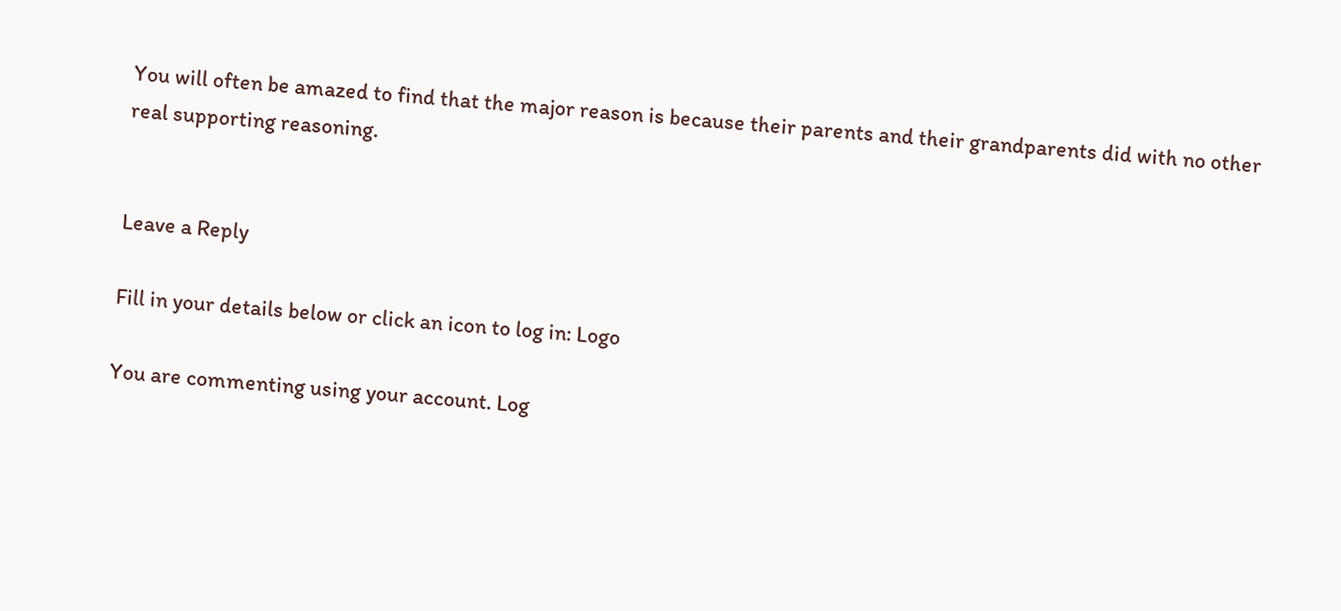You will often be amazed to find that the major reason is because their parents and their grandparents did with no other real supporting reasoning.


Leave a Reply

Fill in your details below or click an icon to log in: Logo

You are commenting using your account. Log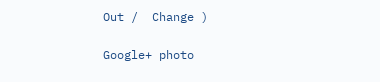Out /  Change )

Google+ photo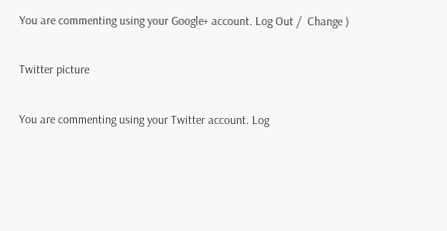You are commenting using your Google+ account. Log Out /  Change )

Twitter picture

You are commenting using your Twitter account. Log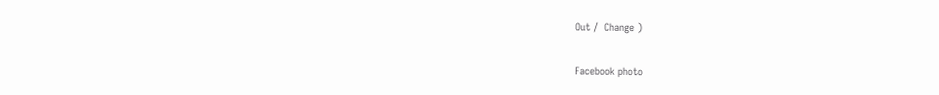Out /  Change )

Facebook photo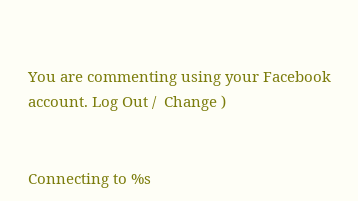You are commenting using your Facebook account. Log Out /  Change )


Connecting to %s